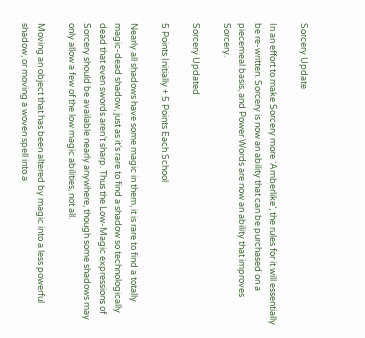Sorcery Update

In an effort to make Sorcery more ‘Amberlike’, the rules for it will essentially be re-written. Sorcery is now an ability that can be purchased on a piecemeal basis, and Power Words are now an ability that improves Sorcery.

Sorcery Updated

5 Points Initially + 5 Points Each School

Nearly all shadows have some magic in them, it is rare to find a totally magic-dead shadow, just as it’s rare to find a shadow so technologically dead that even swords aren’t sharp. Thus the Low-Magic expressions of Sorcery should be available nearly anywhere, though some shadows may only allow a few of the low magic abilities, not all.

Moving an object that has been altered by magic into a less powerful shadow, or moving a woven spell into a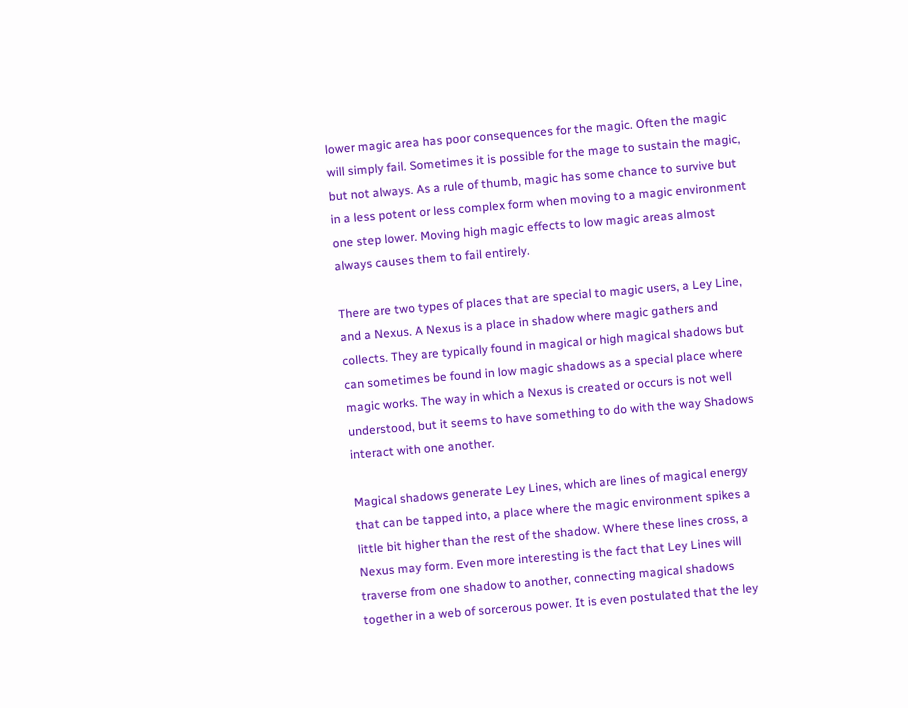lower magic area has poor consequences for the magic. Often the magic will simply fail. Sometimes it is possible for the mage to sustain the magic, but not always. As a rule of thumb, magic has some chance to survive but in a less potent or less complex form when moving to a magic environment one step lower. Moving high magic effects to low magic areas almost always causes them to fail entirely.

There are two types of places that are special to magic users, a Ley Line, and a Nexus. A Nexus is a place in shadow where magic gathers and collects. They are typically found in magical or high magical shadows but can sometimes be found in low magic shadows as a special place where magic works. The way in which a Nexus is created or occurs is not well understood, but it seems to have something to do with the way Shadows interact with one another.

Magical shadows generate Ley Lines, which are lines of magical energy that can be tapped into, a place where the magic environment spikes a little bit higher than the rest of the shadow. Where these lines cross, a Nexus may form. Even more interesting is the fact that Ley Lines will traverse from one shadow to another, connecting magical shadows together in a web of sorcerous power. It is even postulated that the ley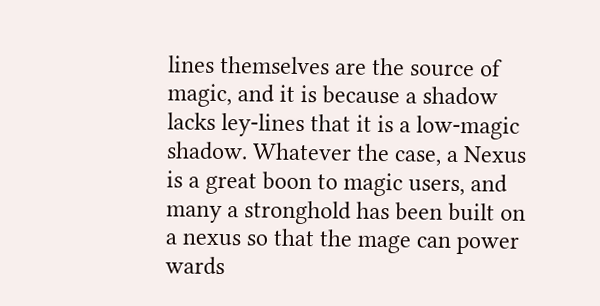lines themselves are the source of magic, and it is because a shadow lacks ley-lines that it is a low-magic shadow. Whatever the case, a Nexus is a great boon to magic users, and many a stronghold has been built on a nexus so that the mage can power wards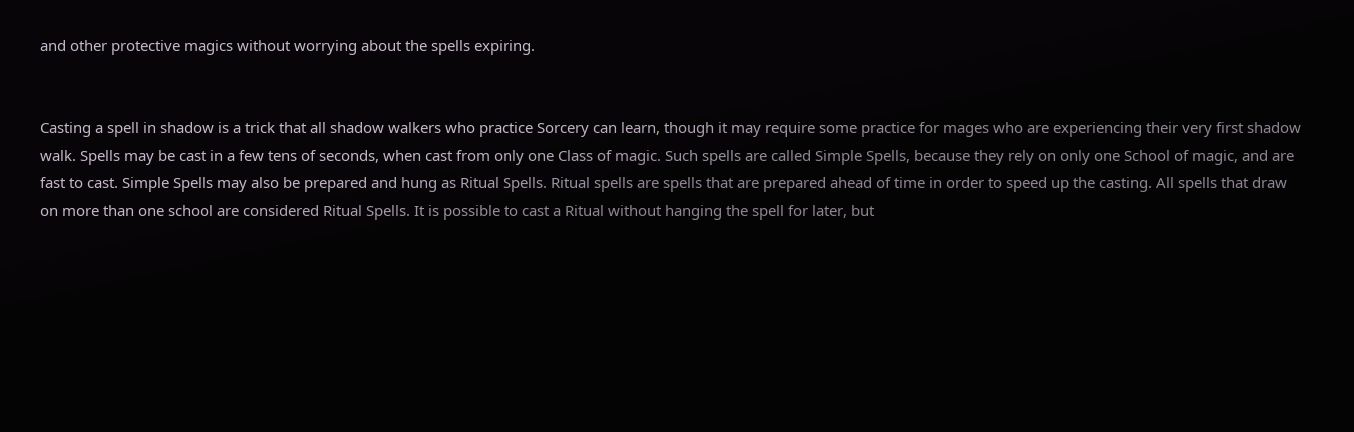and other protective magics without worrying about the spells expiring.


Casting a spell in shadow is a trick that all shadow walkers who practice Sorcery can learn, though it may require some practice for mages who are experiencing their very first shadow walk. Spells may be cast in a few tens of seconds, when cast from only one Class of magic. Such spells are called Simple Spells, because they rely on only one School of magic, and are fast to cast. Simple Spells may also be prepared and hung as Ritual Spells. Ritual spells are spells that are prepared ahead of time in order to speed up the casting. All spells that draw on more than one school are considered Ritual Spells. It is possible to cast a Ritual without hanging the spell for later, but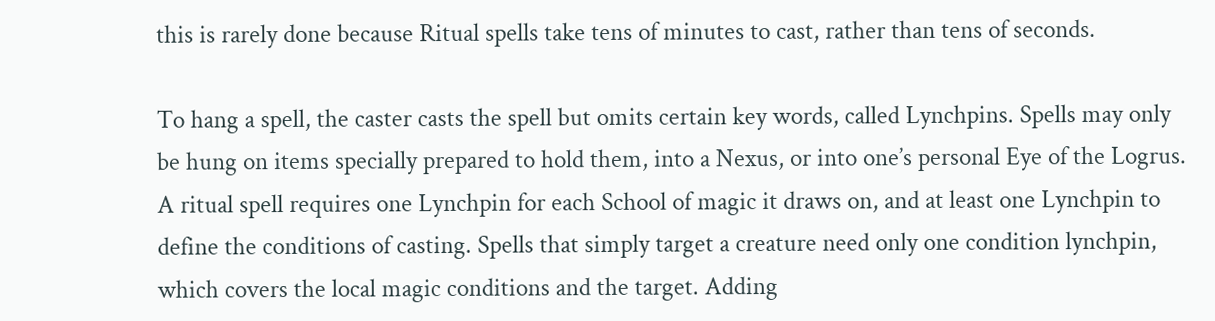this is rarely done because Ritual spells take tens of minutes to cast, rather than tens of seconds.

To hang a spell, the caster casts the spell but omits certain key words, called Lynchpins. Spells may only be hung on items specially prepared to hold them, into a Nexus, or into one’s personal Eye of the Logrus. A ritual spell requires one Lynchpin for each School of magic it draws on, and at least one Lynchpin to define the conditions of casting. Spells that simply target a creature need only one condition lynchpin, which covers the local magic conditions and the target. Adding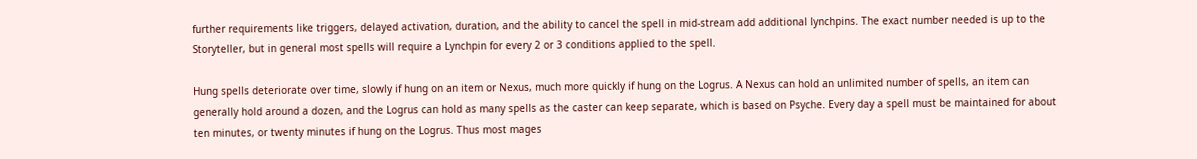further requirements like triggers, delayed activation, duration, and the ability to cancel the spell in mid-stream add additional lynchpins. The exact number needed is up to the Storyteller, but in general most spells will require a Lynchpin for every 2 or 3 conditions applied to the spell.

Hung spells deteriorate over time, slowly if hung on an item or Nexus, much more quickly if hung on the Logrus. A Nexus can hold an unlimited number of spells, an item can generally hold around a dozen, and the Logrus can hold as many spells as the caster can keep separate, which is based on Psyche. Every day a spell must be maintained for about ten minutes, or twenty minutes if hung on the Logrus. Thus most mages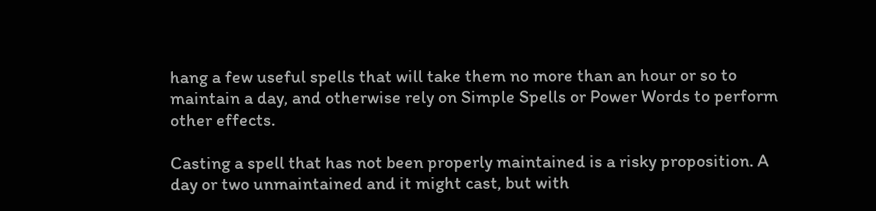hang a few useful spells that will take them no more than an hour or so to maintain a day, and otherwise rely on Simple Spells or Power Words to perform other effects.

Casting a spell that has not been properly maintained is a risky proposition. A day or two unmaintained and it might cast, but with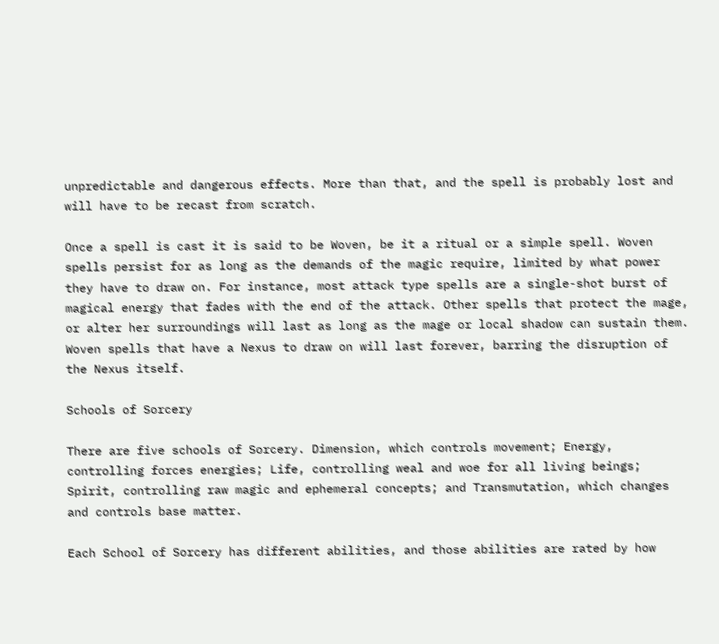unpredictable and dangerous effects. More than that, and the spell is probably lost and will have to be recast from scratch.

Once a spell is cast it is said to be Woven, be it a ritual or a simple spell. Woven spells persist for as long as the demands of the magic require, limited by what power they have to draw on. For instance, most attack type spells are a single-shot burst of magical energy that fades with the end of the attack. Other spells that protect the mage, or alter her surroundings will last as long as the mage or local shadow can sustain them. Woven spells that have a Nexus to draw on will last forever, barring the disruption of the Nexus itself.

Schools of Sorcery

There are five schools of Sorcery. Dimension, which controls movement; Energy, controlling forces energies; Life, controlling weal and woe for all living beings; Spirit, controlling raw magic and ephemeral concepts; and Transmutation, which changes and controls base matter.

Each School of Sorcery has different abilities, and those abilities are rated by how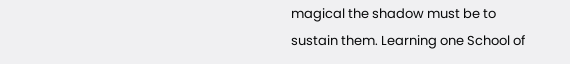magical the shadow must be to sustain them. Learning one School of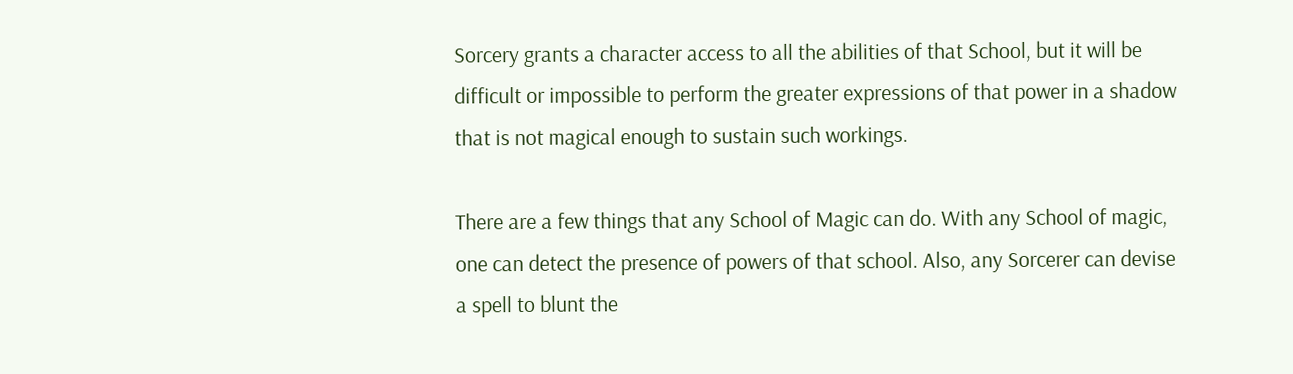Sorcery grants a character access to all the abilities of that School, but it will be difficult or impossible to perform the greater expressions of that power in a shadow that is not magical enough to sustain such workings.

There are a few things that any School of Magic can do. With any School of magic, one can detect the presence of powers of that school. Also, any Sorcerer can devise a spell to blunt the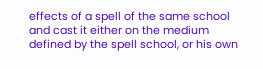effects of a spell of the same school and cast it either on the medium defined by the spell school, or his own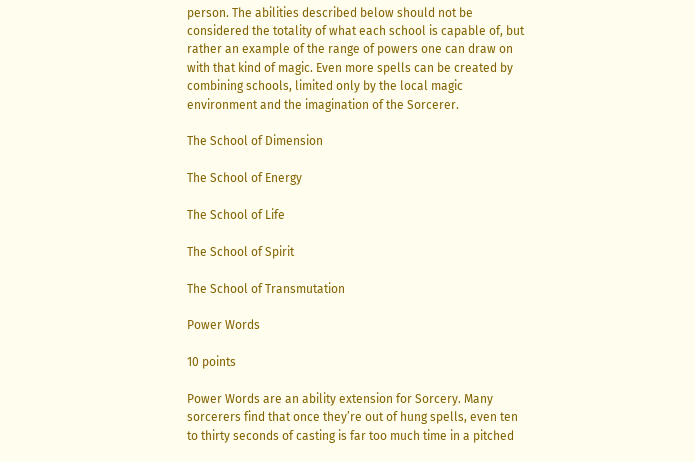person. The abilities described below should not be considered the totality of what each school is capable of, but rather an example of the range of powers one can draw on with that kind of magic. Even more spells can be created by combining schools, limited only by the local magic environment and the imagination of the Sorcerer.

The School of Dimension

The School of Energy

The School of Life

The School of Spirit

The School of Transmutation

Power Words

10 points

Power Words are an ability extension for Sorcery. Many sorcerers find that once they’re out of hung spells, even ten to thirty seconds of casting is far too much time in a pitched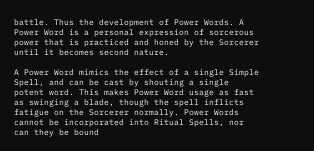battle. Thus the development of Power Words. A Power Word is a personal expression of sorcerous power that is practiced and honed by the Sorcerer until it becomes second nature.

A Power Word mimics the effect of a single Simple Spell, and can be cast by shouting a single potent word. This makes Power Word usage as fast as swinging a blade, though the spell inflicts fatigue on the Sorcerer normally. Power Words cannot be incorporated into Ritual Spells, nor can they be bound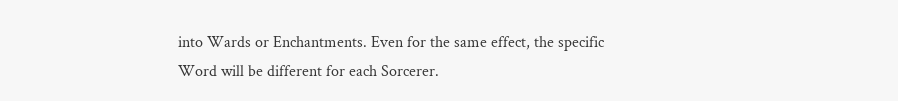into Wards or Enchantments. Even for the same effect, the specific Word will be different for each Sorcerer.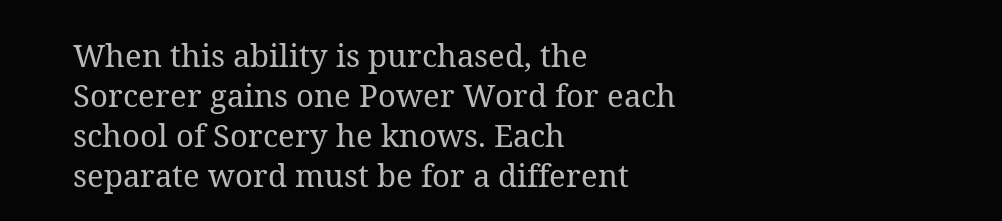When this ability is purchased, the Sorcerer gains one Power Word for each school of Sorcery he knows. Each separate word must be for a different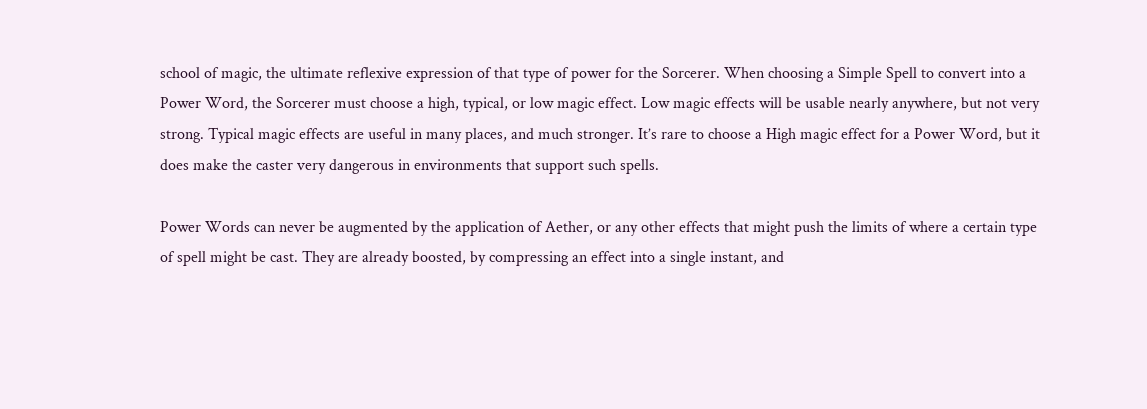school of magic, the ultimate reflexive expression of that type of power for the Sorcerer. When choosing a Simple Spell to convert into a Power Word, the Sorcerer must choose a high, typical, or low magic effect. Low magic effects will be usable nearly anywhere, but not very strong. Typical magic effects are useful in many places, and much stronger. It’s rare to choose a High magic effect for a Power Word, but it does make the caster very dangerous in environments that support such spells.

Power Words can never be augmented by the application of Aether, or any other effects that might push the limits of where a certain type of spell might be cast. They are already boosted, by compressing an effect into a single instant, and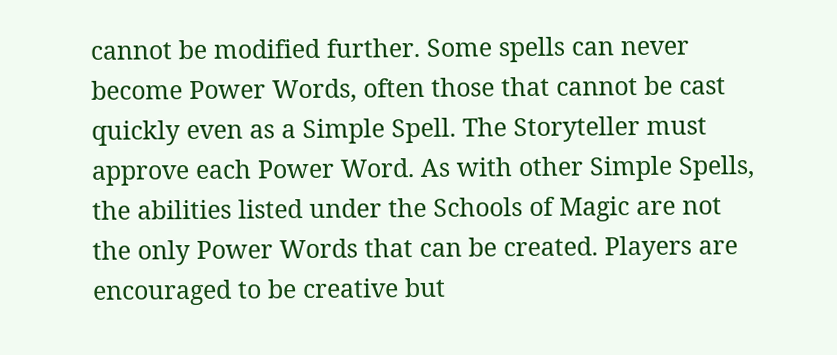cannot be modified further. Some spells can never become Power Words, often those that cannot be cast quickly even as a Simple Spell. The Storyteller must approve each Power Word. As with other Simple Spells, the abilities listed under the Schools of Magic are not the only Power Words that can be created. Players are encouraged to be creative but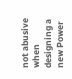not abusive when designing a new Power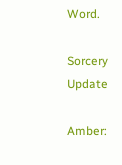Word.

Sorcery Update

Amber: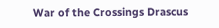War of the Crossings Drascus